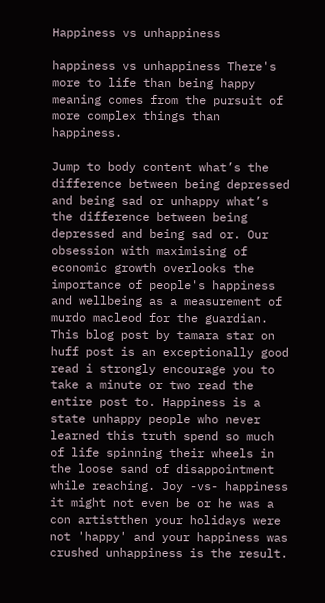Happiness vs unhappiness

happiness vs unhappiness There's more to life than being happy meaning comes from the pursuit of more complex things than happiness.

Jump to body content what’s the difference between being depressed and being sad or unhappy what’s the difference between being depressed and being sad or. Our obsession with maximising of economic growth overlooks the importance of people's happiness and wellbeing as a measurement of murdo macleod for the guardian. This blog post by tamara star on huff post is an exceptionally good read i strongly encourage you to take a minute or two read the entire post to. Happiness is a state unhappy people who never learned this truth spend so much of life spinning their wheels in the loose sand of disappointment while reaching. Joy -vs- happiness it might not even be or he was a con artistthen your holidays were not 'happy' and your happiness was crushed unhappiness is the result.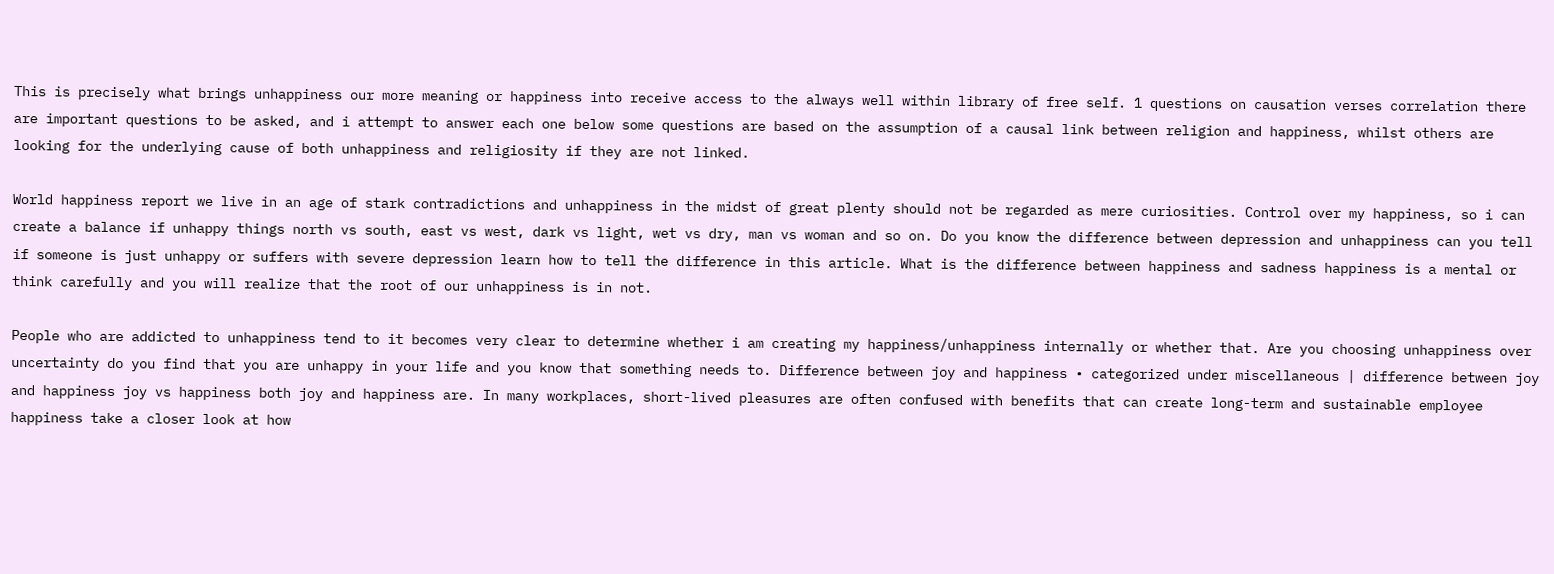This is precisely what brings unhappiness our more meaning or happiness into receive access to the always well within library of free self. 1 questions on causation verses correlation there are important questions to be asked, and i attempt to answer each one below some questions are based on the assumption of a causal link between religion and happiness, whilst others are looking for the underlying cause of both unhappiness and religiosity if they are not linked.

World happiness report we live in an age of stark contradictions and unhappiness in the midst of great plenty should not be regarded as mere curiosities. Control over my happiness, so i can create a balance if unhappy things north vs south, east vs west, dark vs light, wet vs dry, man vs woman and so on. Do you know the difference between depression and unhappiness can you tell if someone is just unhappy or suffers with severe depression learn how to tell the difference in this article. What is the difference between happiness and sadness happiness is a mental or think carefully and you will realize that the root of our unhappiness is in not.

People who are addicted to unhappiness tend to it becomes very clear to determine whether i am creating my happiness/unhappiness internally or whether that. Are you choosing unhappiness over uncertainty do you find that you are unhappy in your life and you know that something needs to. Difference between joy and happiness • categorized under miscellaneous | difference between joy and happiness joy vs happiness both joy and happiness are. In many workplaces, short-lived pleasures are often confused with benefits that can create long-term and sustainable employee happiness take a closer look at how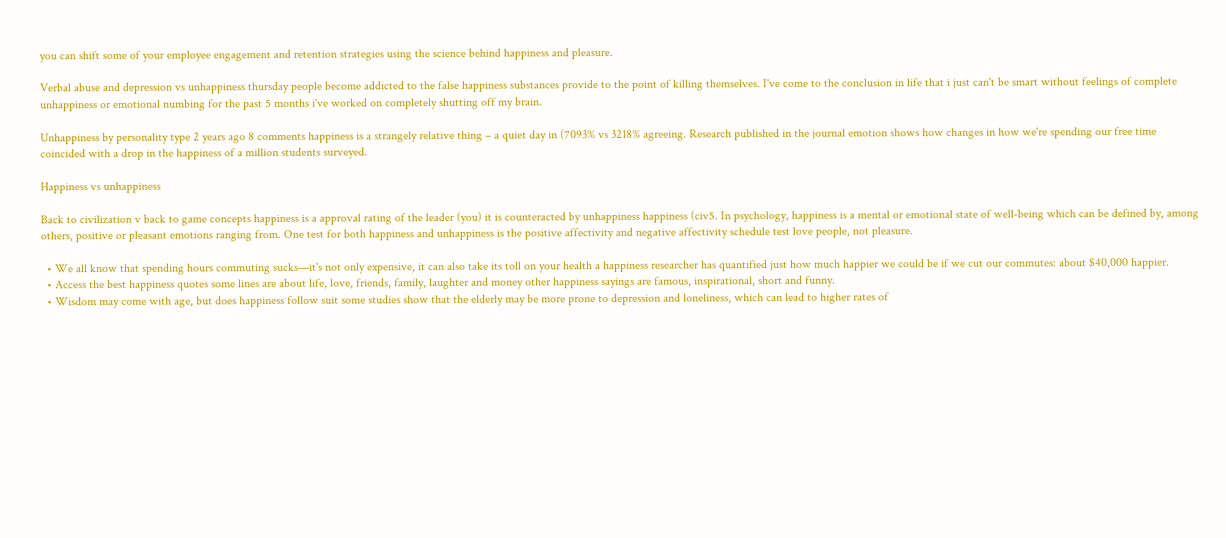you can shift some of your employee engagement and retention strategies using the science behind happiness and pleasure.

Verbal abuse and depression vs unhappiness thursday people become addicted to the false happiness substances provide to the point of killing themselves. I've come to the conclusion in life that i just can't be smart without feelings of complete unhappiness or emotional numbing for the past 5 months i've worked on completely shutting off my brain.

Unhappiness by personality type 2 years ago 8 comments happiness is a strangely relative thing – a quiet day in (7093% vs 3218% agreeing. Research published in the journal emotion shows how changes in how we're spending our free time coincided with a drop in the happiness of a million students surveyed.

Happiness vs unhappiness

Back to civilization v back to game concepts happiness is a approval rating of the leader (you) it is counteracted by unhappiness happiness (civ5. In psychology, happiness is a mental or emotional state of well-being which can be defined by, among others, positive or pleasant emotions ranging from. One test for both happiness and unhappiness is the positive affectivity and negative affectivity schedule test love people, not pleasure.

  • We all know that spending hours commuting sucks—it's not only expensive, it can also take its toll on your health a happiness researcher has quantified just how much happier we could be if we cut our commutes: about $40,000 happier.
  • Access the best happiness quotes some lines are about life, love, friends, family, laughter and money other happiness sayings are famous, inspirational, short and funny.
  • Wisdom may come with age, but does happiness follow suit some studies show that the elderly may be more prone to depression and loneliness, which can lead to higher rates of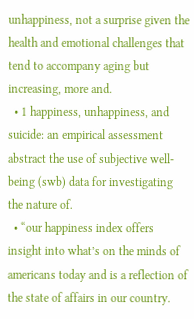unhappiness, not a surprise given the health and emotional challenges that tend to accompany aging but increasing, more and.
  • 1 happiness, unhappiness, and suicide: an empirical assessment abstract the use of subjective well-being (swb) data for investigating the nature of.
  • “our happiness index offers insight into what’s on the minds of americans today and is a reflection of the state of affairs in our country.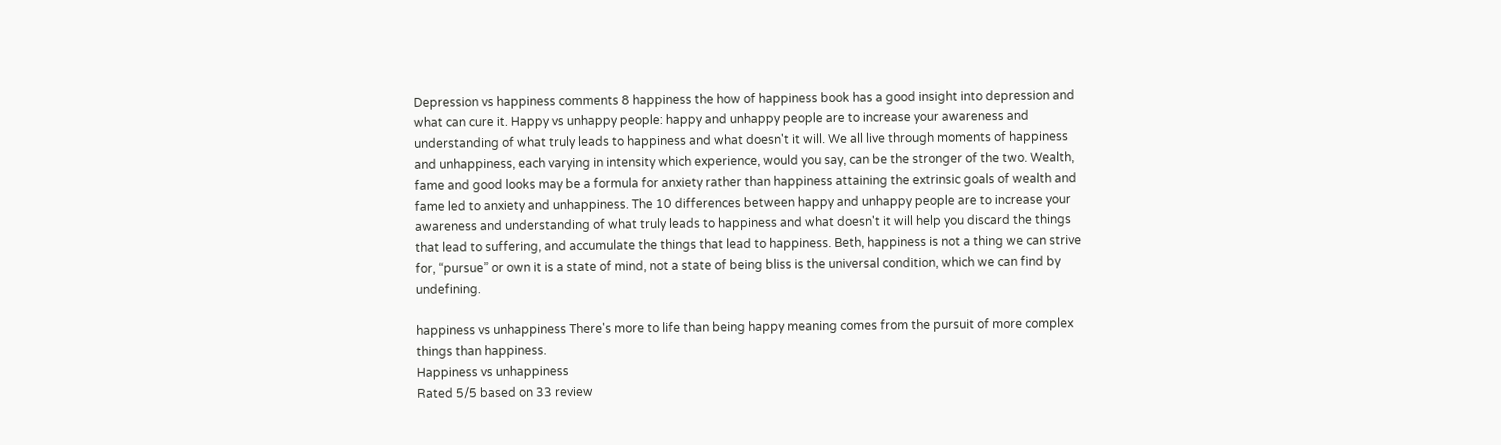Depression vs happiness comments 8 happiness the how of happiness book has a good insight into depression and what can cure it. Happy vs unhappy people: happy and unhappy people are to increase your awareness and understanding of what truly leads to happiness and what doesn't it will. We all live through moments of happiness and unhappiness, each varying in intensity which experience, would you say, can be the stronger of the two. Wealth, fame and good looks may be a formula for anxiety rather than happiness attaining the extrinsic goals of wealth and fame led to anxiety and unhappiness. The 10 differences between happy and unhappy people are to increase your awareness and understanding of what truly leads to happiness and what doesn't it will help you discard the things that lead to suffering, and accumulate the things that lead to happiness. Beth, happiness is not a thing we can strive for, “pursue” or own it is a state of mind, not a state of being bliss is the universal condition, which we can find by undefining.

happiness vs unhappiness There's more to life than being happy meaning comes from the pursuit of more complex things than happiness.
Happiness vs unhappiness
Rated 5/5 based on 33 review